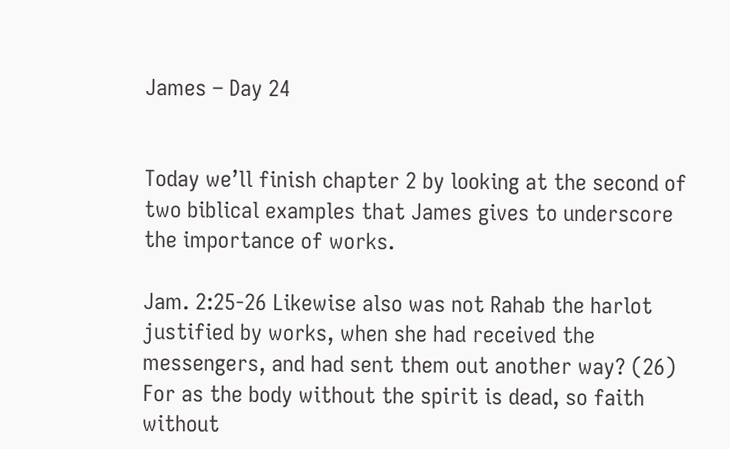James – Day 24


Today we’ll finish chapter 2 by looking at the second of two biblical examples that James gives to underscore the importance of works.

Jam. 2:25-26 Likewise also was not Rahab the harlot justified by works, when she had received the messengers, and had sent them out another way? (26) For as the body without the spirit is dead, so faith without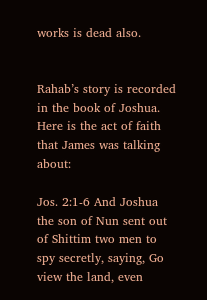works is dead also.


Rahab’s story is recorded in the book of Joshua. Here is the act of faith that James was talking about:

Jos. 2:1-6 And Joshua the son of Nun sent out of Shittim two men to spy secretly, saying, Go view the land, even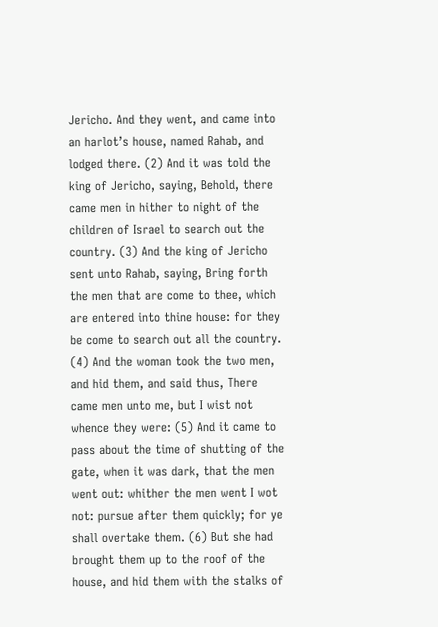Jericho. And they went, and came into an harlot’s house, named Rahab, and lodged there. (2) And it was told the king of Jericho, saying, Behold, there came men in hither to night of the children of Israel to search out the country. (3) And the king of Jericho sent unto Rahab, saying, Bring forth the men that are come to thee, which are entered into thine house: for they be come to search out all the country. (4) And the woman took the two men, and hid them, and said thus, There came men unto me, but I wist not whence they were: (5) And it came to pass about the time of shutting of the gate, when it was dark, that the men went out: whither the men went I wot not: pursue after them quickly; for ye shall overtake them. (6) But she had brought them up to the roof of the house, and hid them with the stalks of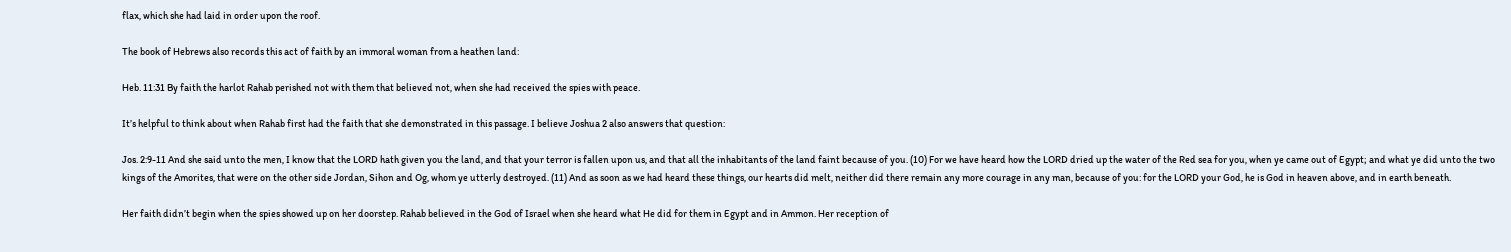flax, which she had laid in order upon the roof.

The book of Hebrews also records this act of faith by an immoral woman from a heathen land:

Heb. 11:31 By faith the harlot Rahab perished not with them that believed not, when she had received the spies with peace.

It’s helpful to think about when Rahab first had the faith that she demonstrated in this passage. I believe Joshua 2 also answers that question:

Jos. 2:9-11 And she said unto the men, I know that the LORD hath given you the land, and that your terror is fallen upon us, and that all the inhabitants of the land faint because of you. (10) For we have heard how the LORD dried up the water of the Red sea for you, when ye came out of Egypt; and what ye did unto the two kings of the Amorites, that were on the other side Jordan, Sihon and Og, whom ye utterly destroyed. (11) And as soon as we had heard these things, our hearts did melt, neither did there remain any more courage in any man, because of you: for the LORD your God, he is God in heaven above, and in earth beneath.

Her faith didn’t begin when the spies showed up on her doorstep. Rahab believed in the God of Israel when she heard what He did for them in Egypt and in Ammon. Her reception of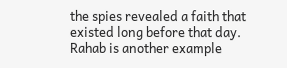the spies revealed a faith that existed long before that day. Rahab is another example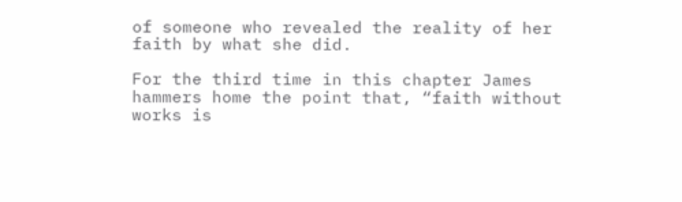of someone who revealed the reality of her faith by what she did.

For the third time in this chapter James hammers home the point that, “faith without works is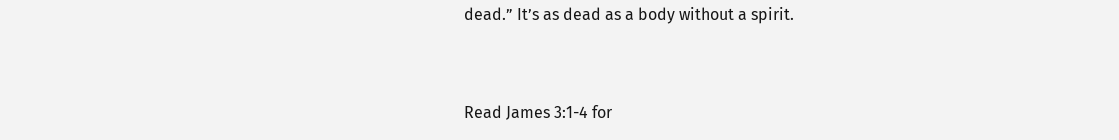dead.” It’s as dead as a body without a spirit.


Read James 3:1-4 for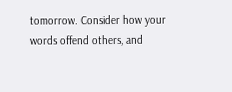tomorrow. Consider how your words offend others, and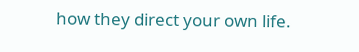how they direct your own life.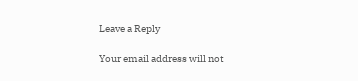Leave a Reply

Your email address will not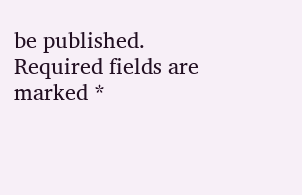be published. Required fields are marked *